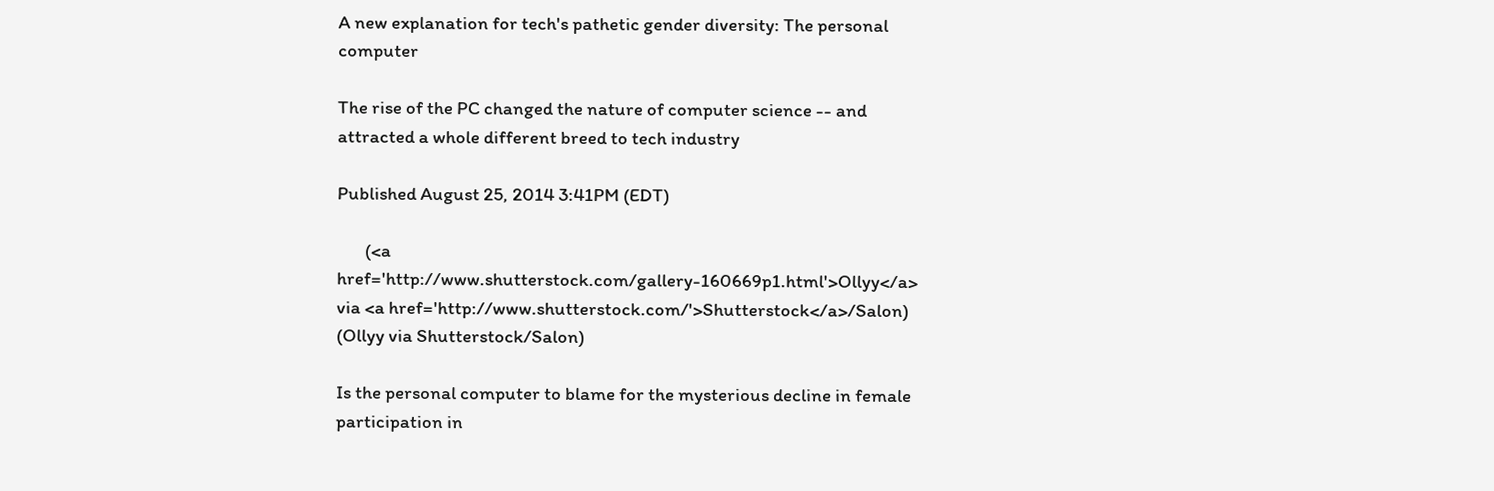A new explanation for tech's pathetic gender diversity: The personal computer

The rise of the PC changed the nature of computer science -- and attracted a whole different breed to tech industry

Published August 25, 2014 3:41PM (EDT)

       (<a href='http://www.shutterstock.com/gallery-160669p1.html'>Ollyy</a> via <a href='http://www.shutterstock.com/'>Shutterstock</a>/Salon)
(Ollyy via Shutterstock/Salon)

Is the personal computer to blame for the mysterious decline in female participation in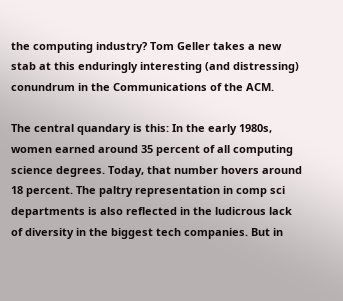the computing industry? Tom Geller takes a new stab at this enduringly interesting (and distressing) conundrum in the Communications of the ACM.

The central quandary is this: In the early 1980s, women earned around 35 percent of all computing science degrees. Today, that number hovers around 18 percent. The paltry representation in comp sci departments is also reflected in the ludicrous lack of diversity in the biggest tech companies. But in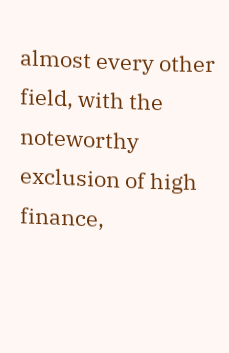almost every other field, with the noteworthy exclusion of high finance,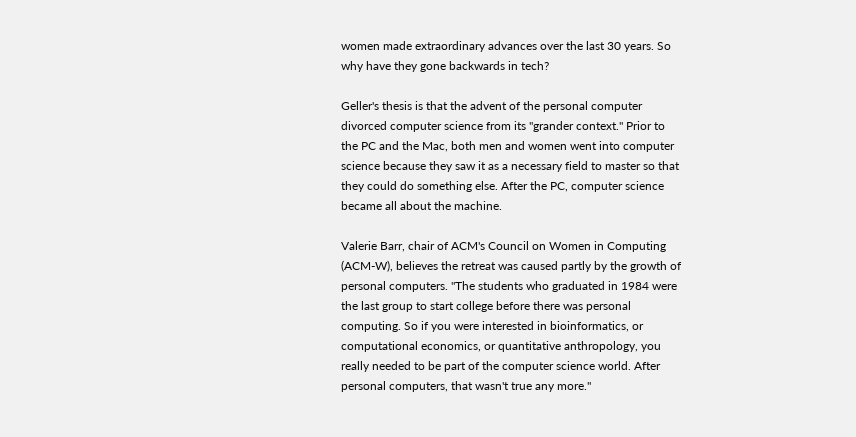women made extraordinary advances over the last 30 years. So why have they gone backwards in tech?

Geller's thesis is that the advent of the personal computer divorced computer science from its "grander context." Prior to the PC and the Mac, both men and women went into computer science because they saw it as a necessary field to master so that they could do something else. After the PC, computer science became all about the machine.

Valerie Barr, chair of ACM's Council on Women in Computing (ACM-W), believes the retreat was caused partly by the growth of personal computers. "The students who graduated in 1984 were the last group to start college before there was personal computing. So if you were interested in bioinformatics, or computational economics, or quantitative anthropology, you really needed to be part of the computer science world. After personal computers, that wasn't true any more."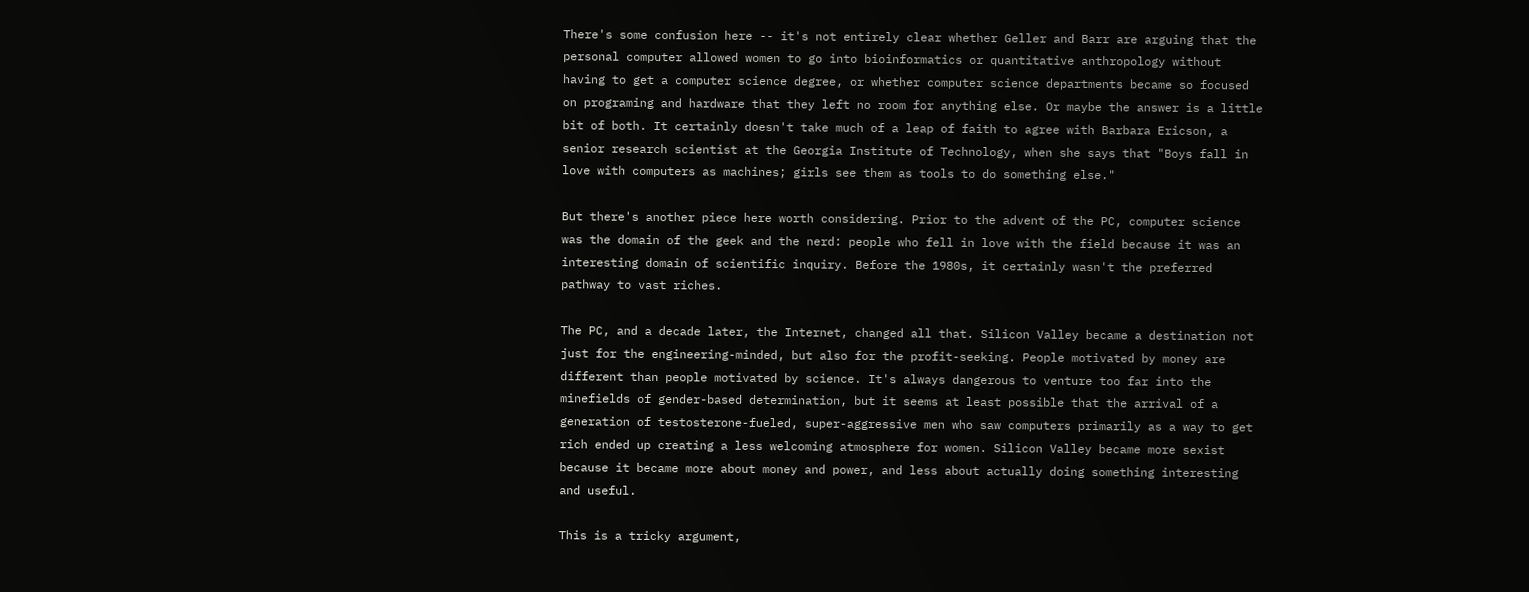There's some confusion here -- it's not entirely clear whether Geller and Barr are arguing that the personal computer allowed women to go into bioinformatics or quantitative anthropology without having to get a computer science degree, or whether computer science departments became so focused on programing and hardware that they left no room for anything else. Or maybe the answer is a little bit of both. It certainly doesn't take much of a leap of faith to agree with Barbara Ericson, a senior research scientist at the Georgia Institute of Technology, when she says that "Boys fall in love with computers as machines; girls see them as tools to do something else."

But there's another piece here worth considering. Prior to the advent of the PC, computer science was the domain of the geek and the nerd: people who fell in love with the field because it was an interesting domain of scientific inquiry. Before the 1980s, it certainly wasn't the preferred pathway to vast riches.

The PC, and a decade later, the Internet, changed all that. Silicon Valley became a destination not just for the engineering-minded, but also for the profit-seeking. People motivated by money are different than people motivated by science. It's always dangerous to venture too far into the minefields of gender-based determination, but it seems at least possible that the arrival of a generation of testosterone-fueled, super-aggressive men who saw computers primarily as a way to get rich ended up creating a less welcoming atmosphere for women. Silicon Valley became more sexist because it became more about money and power, and less about actually doing something interesting and useful.

This is a tricky argument,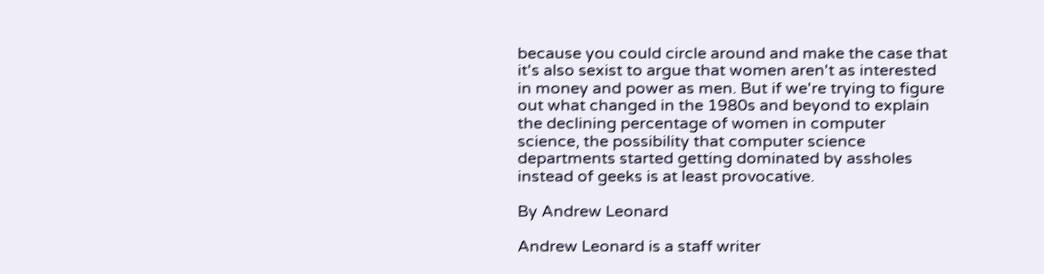because you could circle around and make the case that it's also sexist to argue that women aren't as interested in money and power as men. But if we're trying to figure out what changed in the 1980s and beyond to explain the declining percentage of women in computer science, the possibility that computer science departments started getting dominated by assholes instead of geeks is at least provocative.

By Andrew Leonard

Andrew Leonard is a staff writer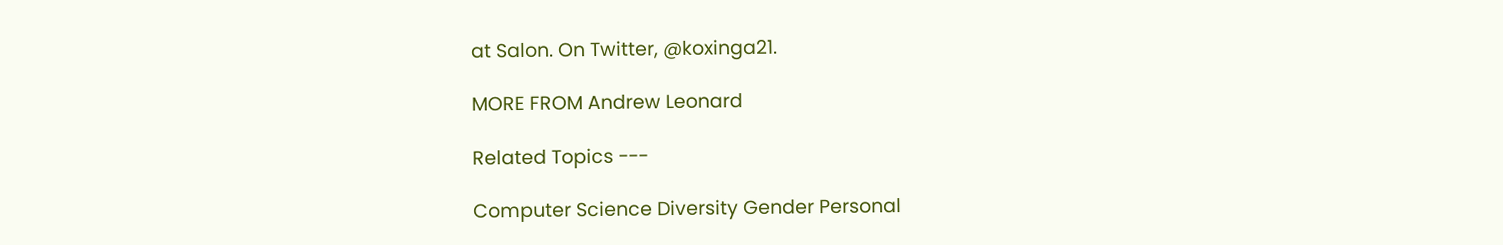at Salon. On Twitter, @koxinga21.

MORE FROM Andrew Leonard

Related Topics ---

Computer Science Diversity Gender Personal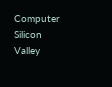Computer Silicon Valley